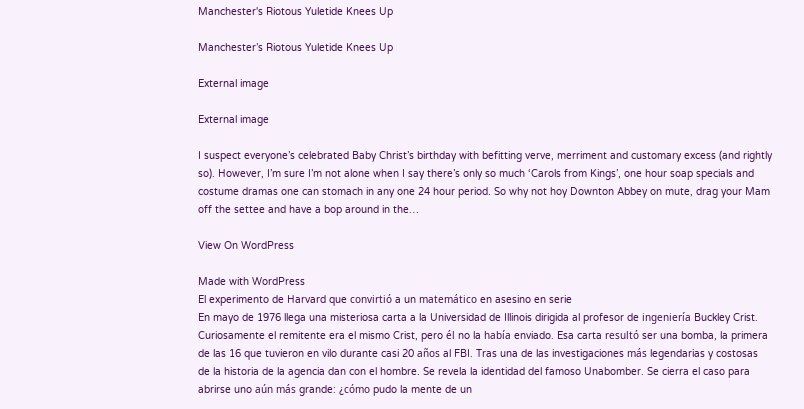Manchester's Riotous Yuletide Knees Up

Manchester’s Riotous Yuletide Knees Up

External image

External image

I suspect everyone’s celebrated Baby Christ’s birthday with befitting verve, merriment and customary excess (and rightly so). However, I’m sure I’m not alone when I say there’s only so much ‘Carols from Kings’, one hour soap specials and costume dramas one can stomach in any one 24 hour period. So why not hoy Downton Abbey on mute, drag your Mam off the settee and have a bop around in the…

View On WordPress

Made with WordPress
El experimento de Harvard que convirtió a un matemático en asesino en serie
En mayo de 1976 llega una misteriosa carta a la Universidad de Illinois dirigida al profesor de ingeniería Buckley Crist. Curiosamente el remitente era el mismo Crist, pero él no la había enviado. Esa carta resultó ser una bomba, la primera de las 16 que tuvieron en vilo durante casi 20 años al FBI. Tras una de las investigaciones más legendarias y costosas de la historia de la agencia dan con el hombre. Se revela la identidad del famoso Unabomber. Se cierra el caso para abrirse uno aún más grande: ¿cómo pudo la mente de un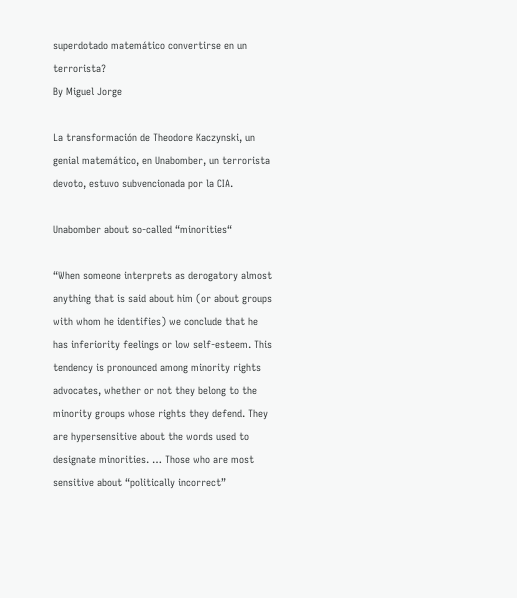superdotado matemático convertirse en un terrorista?
By Miguel Jorge

La transformación de Theodore Kaczynski, un genial matemático, en Unabomber, un terrorista devoto, estuvo subvencionada por la CIA.

Unabomber about so-called “minorities“

“When someone interprets as derogatory almost anything that is said about him (or about groups with whom he identifies) we conclude that he has inferiority feelings or low self-esteem. This tendency is pronounced among minority rights advocates, whether or not they belong to the minority groups whose rights they defend. They are hypersensitive about the words used to designate minorities. … Those who are most sensitive about “politically incorrect”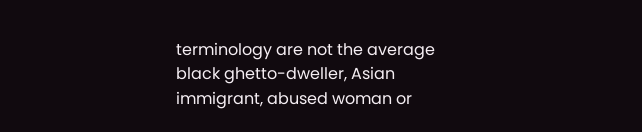terminology are not the average black ghetto-dweller, Asian immigrant, abused woman or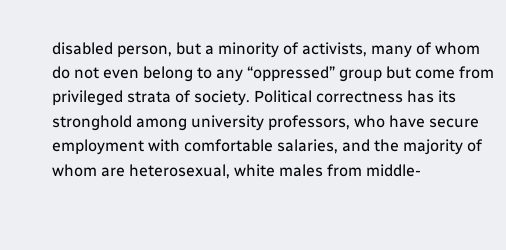disabled person, but a minority of activists, many of whom do not even belong to any “oppressed” group but come from privileged strata of society. Political correctness has its stronghold among university professors, who have secure employment with comfortable salaries, and the majority of whom are heterosexual, white males from middle-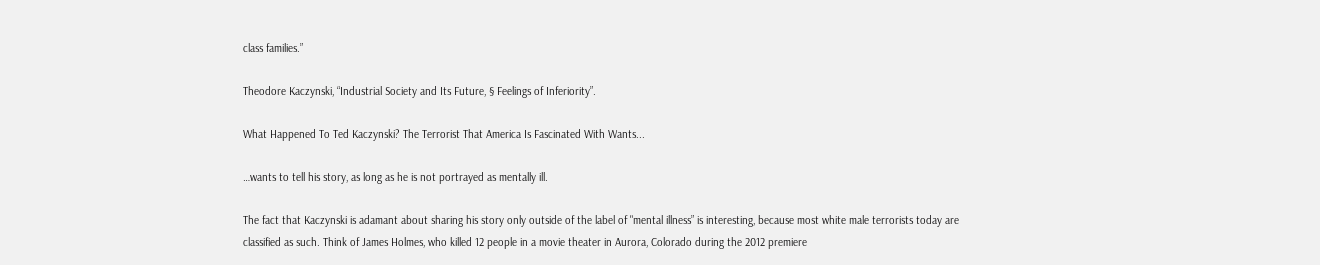class families.”

Theodore Kaczynski, “Industrial Society and Its Future, § Feelings of Inferiority”.

What Happened To Ted Kaczynski? The Terrorist That America Is Fascinated With Wants...

…wants to tell his story, as long as he is not portrayed as mentally ill.

The fact that Kaczynski is adamant about sharing his story only outside of the label of "mental illness” is interesting, because most white male terrorists today are classified as such. Think of James Holmes, who killed 12 people in a movie theater in Aurora, Colorado during the 2012 premiere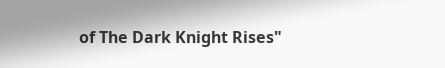of The Dark Knight Rises"